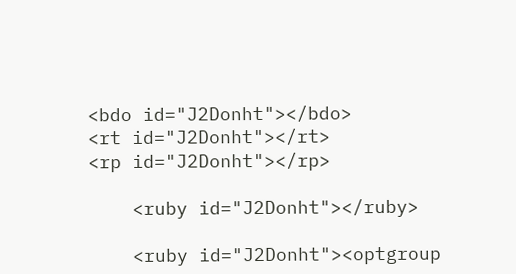<bdo id="J2Donht"></bdo>
<rt id="J2Donht"></rt>
<rp id="J2Donht"></rp>

    <ruby id="J2Donht"></ruby>

    <ruby id="J2Donht"><optgroup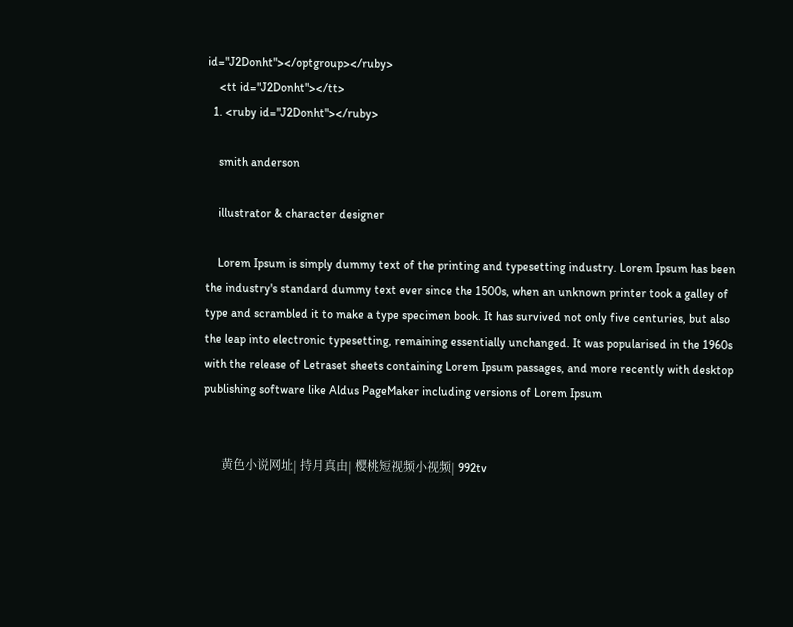id="J2Donht"></optgroup></ruby>
    <tt id="J2Donht"></tt>
  1. <ruby id="J2Donht"></ruby>

    smith anderson

    illustrator & character designer

    Lorem Ipsum is simply dummy text of the printing and typesetting industry. Lorem Ipsum has been the industry's standard dummy text ever since the 1500s, when an unknown printer took a galley of type and scrambled it to make a type specimen book. It has survived not only five centuries, but also the leap into electronic typesetting, remaining essentially unchanged. It was popularised in the 1960s with the release of Letraset sheets containing Lorem Ipsum passages, and more recently with desktop publishing software like Aldus PageMaker including versions of Lorem Ipsum


      黄色小说网址| 持月真由| 樱桃短视频小视频| 992tv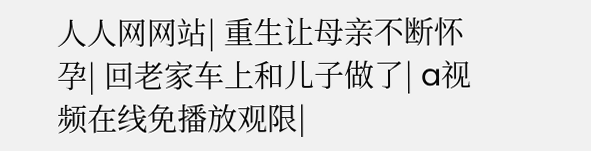人人网网站| 重生让母亲不断怀孕| 回老家车上和儿子做了| a视频在线免播放观限|